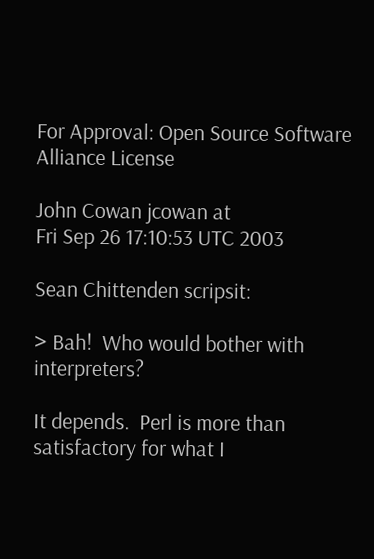For Approval: Open Source Software Alliance License

John Cowan jcowan at
Fri Sep 26 17:10:53 UTC 2003

Sean Chittenden scripsit:

> Bah!  Who would bother with interpreters?

It depends.  Perl is more than satisfactory for what I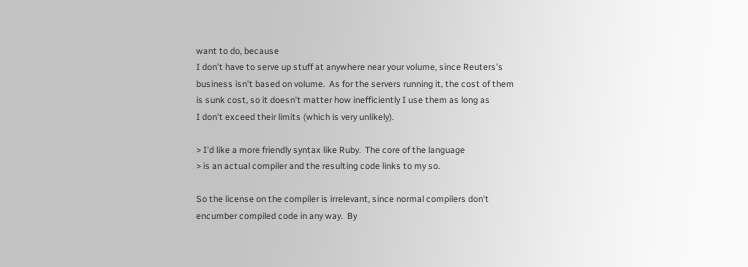want to do, because
I don't have to serve up stuff at anywhere near your volume, since Reuters's
business isn't based on volume.  As for the servers running it, the cost of them
is sunk cost, so it doesn't matter how inefficiently I use them as long as
I don't exceed their limits (which is very unlikely).

> I'd like a more friendly syntax like Ruby.  The core of the language
> is an actual compiler and the resulting code links to my so.

So the license on the compiler is irrelevant, since normal compilers don't
encumber compiled code in any way.  By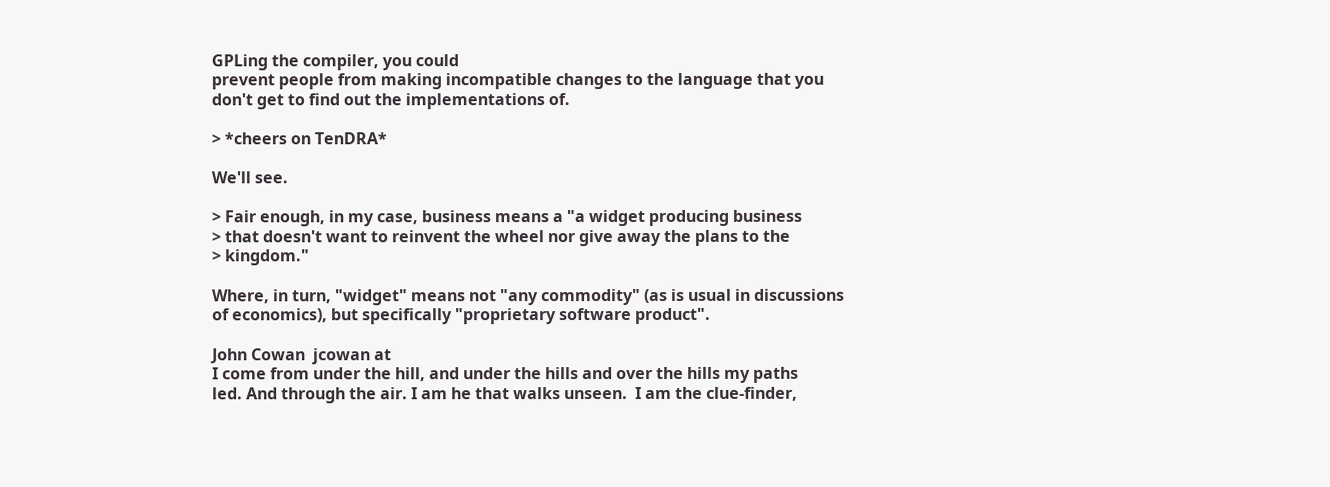GPLing the compiler, you could
prevent people from making incompatible changes to the language that you
don't get to find out the implementations of.

> *cheers on TenDRA*

We'll see.

> Fair enough, in my case, business means a "a widget producing business
> that doesn't want to reinvent the wheel nor give away the plans to the
> kingdom."

Where, in turn, "widget" means not "any commodity" (as is usual in discussions
of economics), but specifically "proprietary software product".

John Cowan  jcowan at
I come from under the hill, and under the hills and over the hills my paths
led. And through the air. I am he that walks unseen.  I am the clue-finder,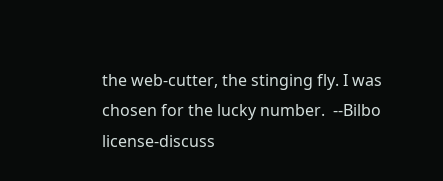the web-cutter, the stinging fly. I was chosen for the lucky number.  --Bilbo
license-discuss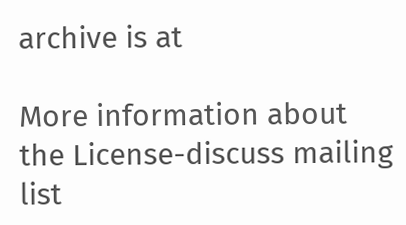archive is at

More information about the License-discuss mailing list